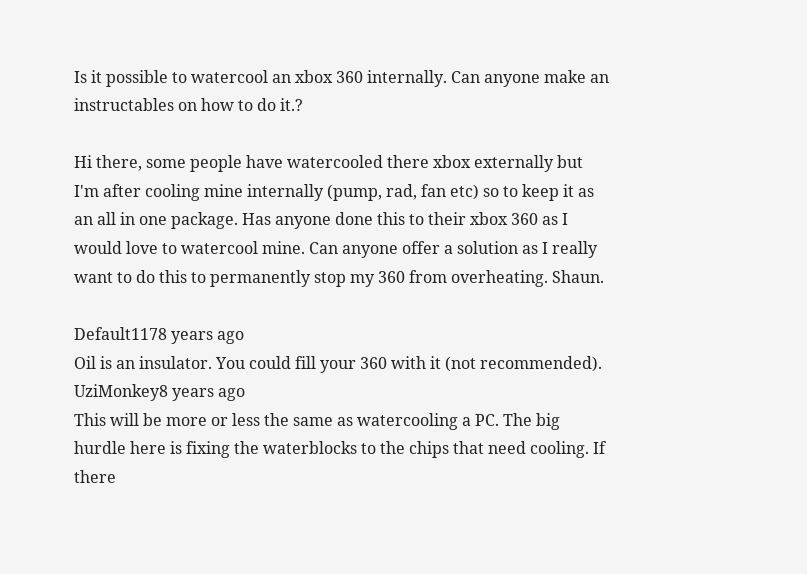Is it possible to watercool an xbox 360 internally. Can anyone make an instructables on how to do it.?

Hi there, some people have watercooled there xbox externally but I'm after cooling mine internally (pump, rad, fan etc) so to keep it as an all in one package. Has anyone done this to their xbox 360 as I would love to watercool mine. Can anyone offer a solution as I really want to do this to permanently stop my 360 from overheating. Shaun.

Default1178 years ago
Oil is an insulator. You could fill your 360 with it (not recommended).
UziMonkey8 years ago
This will be more or less the same as watercooling a PC. The big hurdle here is fixing the waterblocks to the chips that need cooling. If there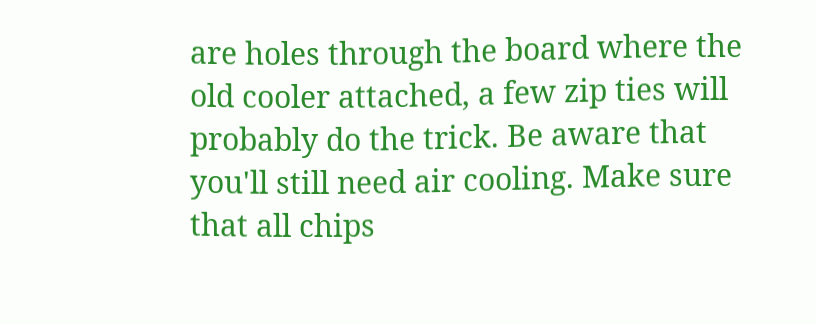are holes through the board where the old cooler attached, a few zip ties will probably do the trick. Be aware that you'll still need air cooling. Make sure that all chips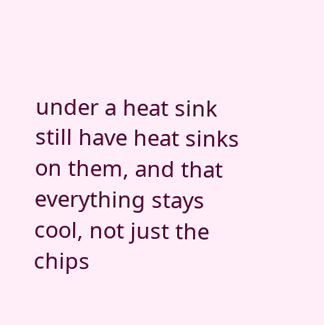under a heat sink still have heat sinks on them, and that everything stays cool, not just the chips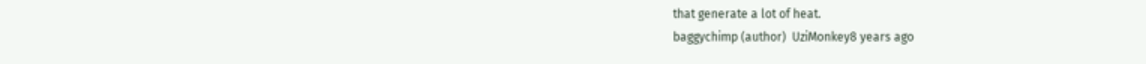that generate a lot of heat.
baggychimp (author)  UziMonkey8 years ago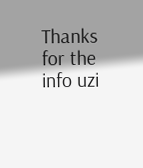Thanks for the info uzi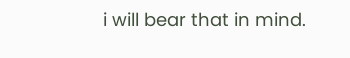i will bear that in mind.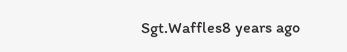Sgt.Waffles8 years ago